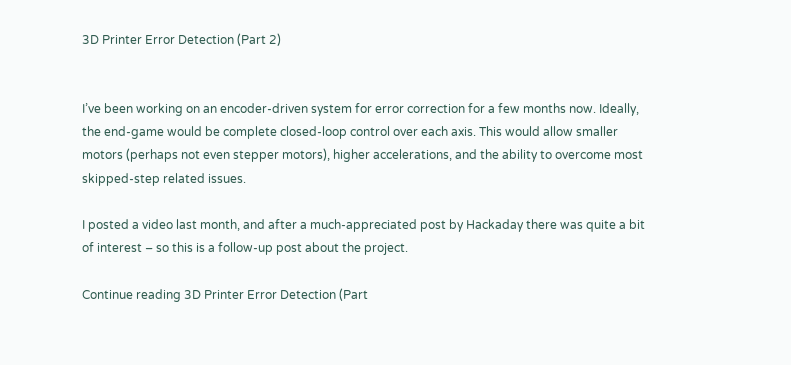3D Printer Error Detection (Part 2)


I’ve been working on an encoder-driven system for error correction for a few months now. Ideally, the end-game would be complete closed-loop control over each axis. This would allow smaller motors (perhaps not even stepper motors), higher accelerations, and the ability to overcome most skipped-step related issues.

I posted a video last month, and after a much-appreciated post by Hackaday there was quite a bit of interest – so this is a follow-up post about the project.

Continue reading 3D Printer Error Detection (Part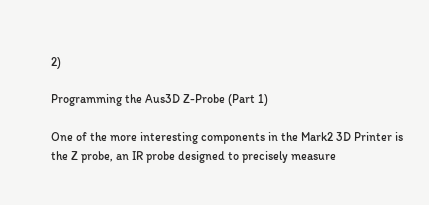2)

Programming the Aus3D Z-Probe (Part 1)

One of the more interesting components in the Mark2 3D Printer is the Z probe, an IR probe designed to precisely measure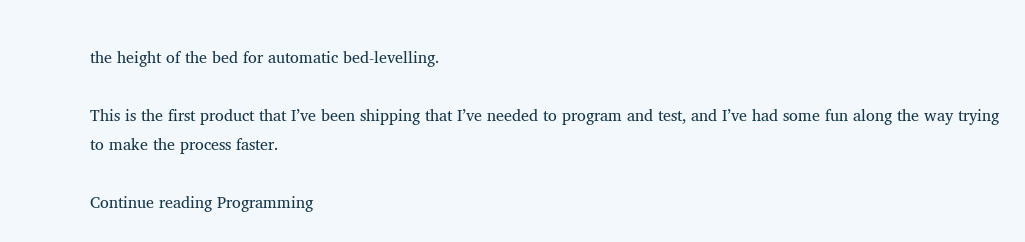the height of the bed for automatic bed-levelling.

This is the first product that I’ve been shipping that I’ve needed to program and test, and I’ve had some fun along the way trying to make the process faster.

Continue reading Programming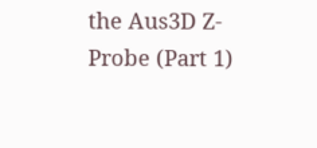the Aus3D Z-Probe (Part 1)